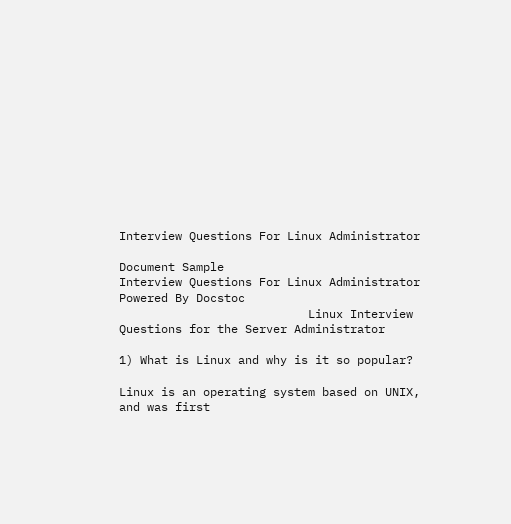Interview Questions For Linux Administrator

Document Sample
Interview Questions For Linux Administrator Powered By Docstoc
                           Linux Interview Questions for the Server Administrator

1) What is Linux and why is it so popular?

Linux is an operating system based on UNIX, and was first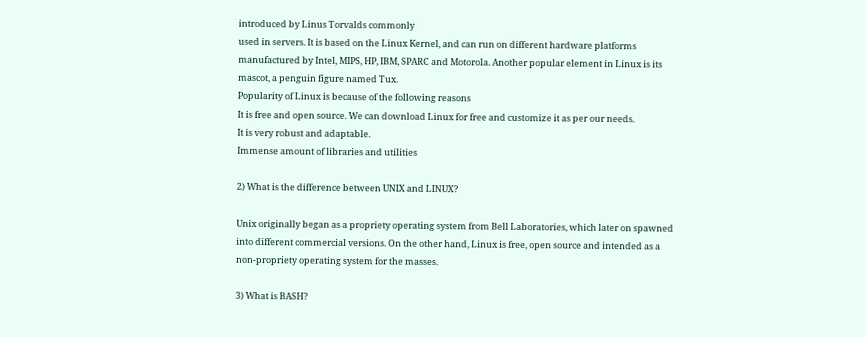introduced by Linus Torvalds commonly
used in servers. It is based on the Linux Kernel, and can run on different hardware platforms
manufactured by Intel, MIPS, HP, IBM, SPARC and Motorola. Another popular element in Linux is its
mascot, a penguin figure named Tux.
Popularity of Linux is because of the following reasons
It is free and open source. We can download Linux for free and customize it as per our needs.
It is very robust and adaptable.
Immense amount of libraries and utilities

2) What is the difference between UNIX and LINUX?

Unix originally began as a propriety operating system from Bell Laboratories, which later on spawned
into different commercial versions. On the other hand, Linux is free, open source and intended as a
non-propriety operating system for the masses.

3) What is BASH?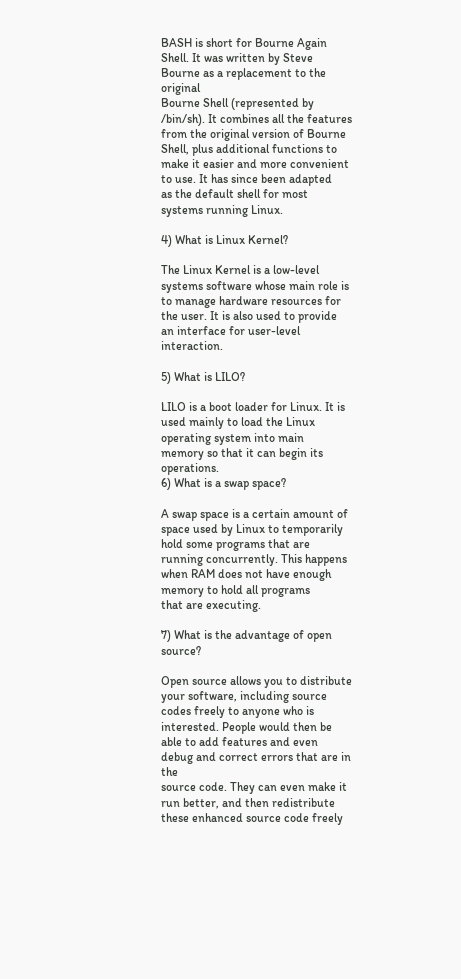BASH is short for Bourne Again Shell. It was written by Steve Bourne as a replacement to the original
Bourne Shell (represented by /bin/sh). It combines all the features from the original version of Bourne
Shell, plus additional functions to make it easier and more convenient to use. It has since been adapted
as the default shell for most systems running Linux.

4) What is Linux Kernel?

The Linux Kernel is a low-level systems software whose main role is to manage hardware resources for
the user. It is also used to provide an interface for user-level interaction.

5) What is LILO?

LILO is a boot loader for Linux. It is used mainly to load the Linux operating system into main
memory so that it can begin its operations.
6) What is a swap space?

A swap space is a certain amount of space used by Linux to temporarily hold some programs that are
running concurrently. This happens when RAM does not have enough memory to hold all programs
that are executing.

7) What is the advantage of open source?

Open source allows you to distribute your software, including source codes freely to anyone who is
interested. People would then be able to add features and even debug and correct errors that are in the
source code. They can even make it run better, and then redistribute these enhanced source code freely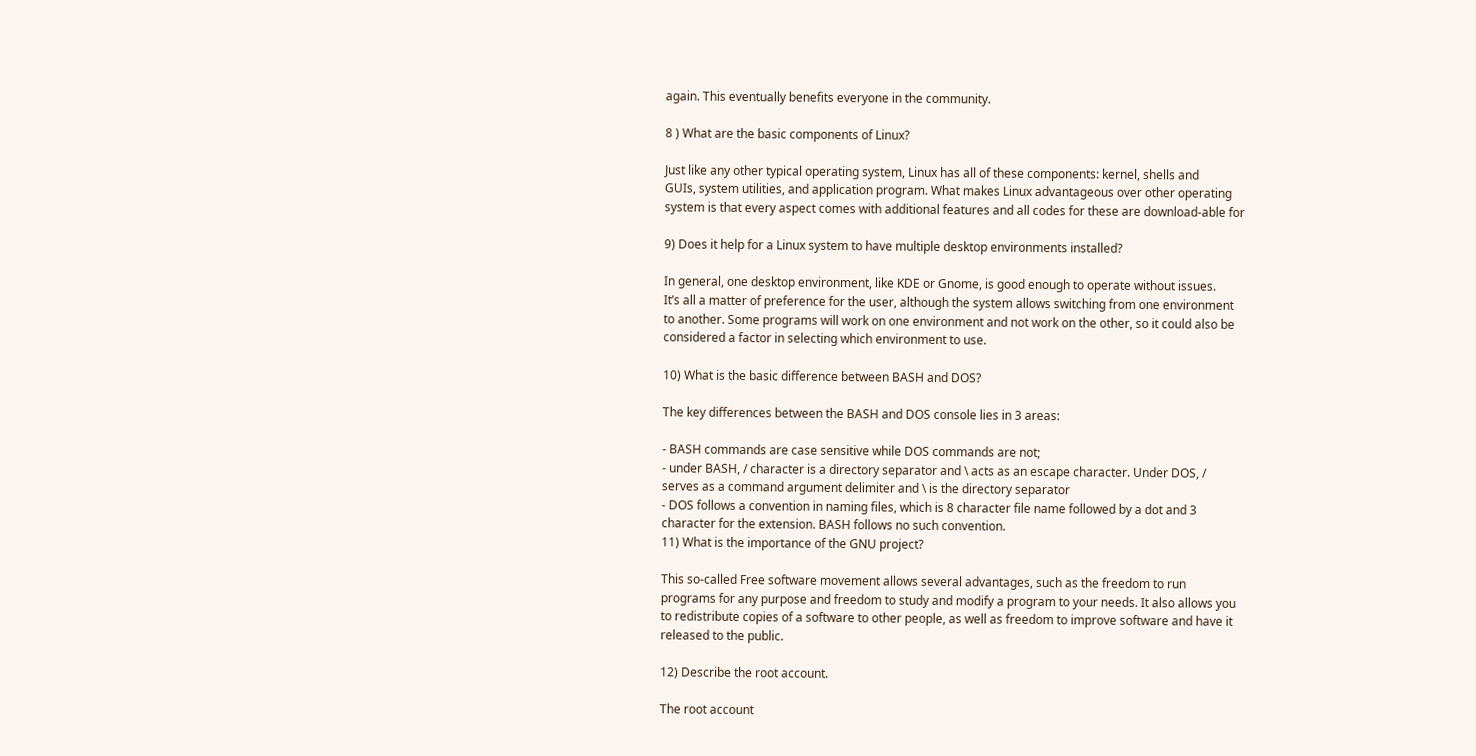again. This eventually benefits everyone in the community.

8 ) What are the basic components of Linux?

Just like any other typical operating system, Linux has all of these components: kernel, shells and
GUIs, system utilities, and application program. What makes Linux advantageous over other operating
system is that every aspect comes with additional features and all codes for these are download-able for

9) Does it help for a Linux system to have multiple desktop environments installed?

In general, one desktop environment, like KDE or Gnome, is good enough to operate without issues.
It’s all a matter of preference for the user, although the system allows switching from one environment
to another. Some programs will work on one environment and not work on the other, so it could also be
considered a factor in selecting which environment to use.

10) What is the basic difference between BASH and DOS?

The key differences between the BASH and DOS console lies in 3 areas:

- BASH commands are case sensitive while DOS commands are not;
- under BASH, / character is a directory separator and \ acts as an escape character. Under DOS, /
serves as a command argument delimiter and \ is the directory separator
- DOS follows a convention in naming files, which is 8 character file name followed by a dot and 3
character for the extension. BASH follows no such convention.
11) What is the importance of the GNU project?

This so-called Free software movement allows several advantages, such as the freedom to run
programs for any purpose and freedom to study and modify a program to your needs. It also allows you
to redistribute copies of a software to other people, as well as freedom to improve software and have it
released to the public.

12) Describe the root account.

The root account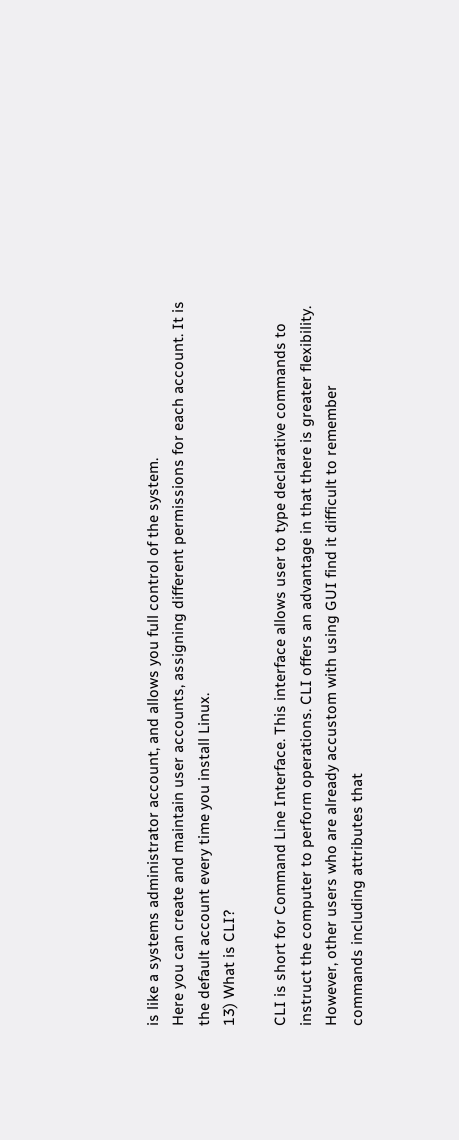is like a systems administrator account, and allows you full control of the system.
Here you can create and maintain user accounts, assigning different permissions for each account. It is
the default account every time you install Linux.
13) What is CLI?

CLI is short for Command Line Interface. This interface allows user to type declarative commands to
instruct the computer to perform operations. CLI offers an advantage in that there is greater flexibility.
However, other users who are already accustom with using GUI find it difficult to remember
commands including attributes that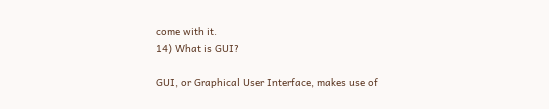come with it.
14) What is GUI?

GUI, or Graphical User Interface, makes use of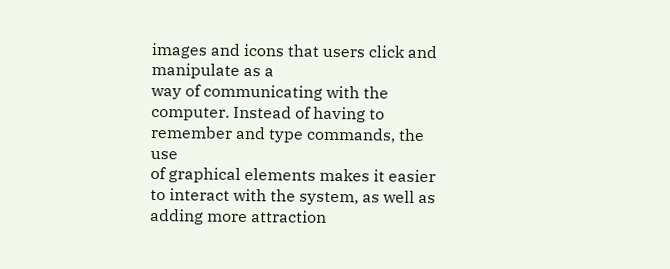images and icons that users click and manipulate as a
way of communicating with the computer. Instead of having to remember and type commands, the use
of graphical elements makes it easier to interact with the system, as well as adding more attraction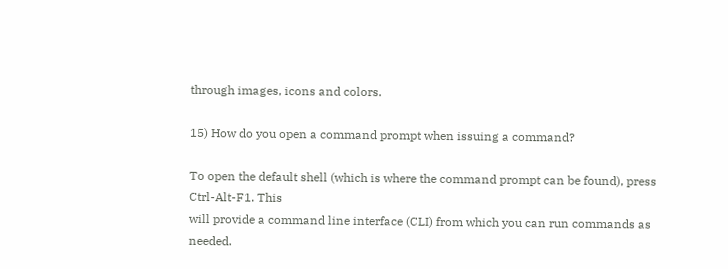through images, icons and colors.

15) How do you open a command prompt when issuing a command?

To open the default shell (which is where the command prompt can be found), press Ctrl-Alt-F1. This
will provide a command line interface (CLI) from which you can run commands as needed.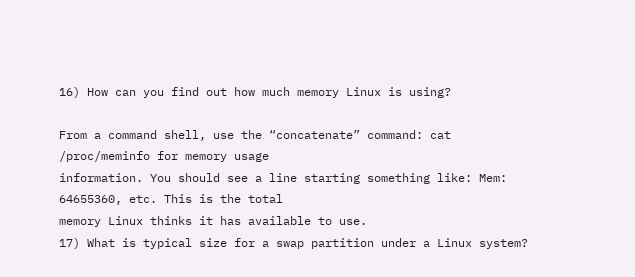16) How can you find out how much memory Linux is using?

From a command shell, use the “concatenate” command: cat /proc/meminfo for memory usage
information. You should see a line starting something like: Mem: 64655360, etc. This is the total
memory Linux thinks it has available to use.
17) What is typical size for a swap partition under a Linux system?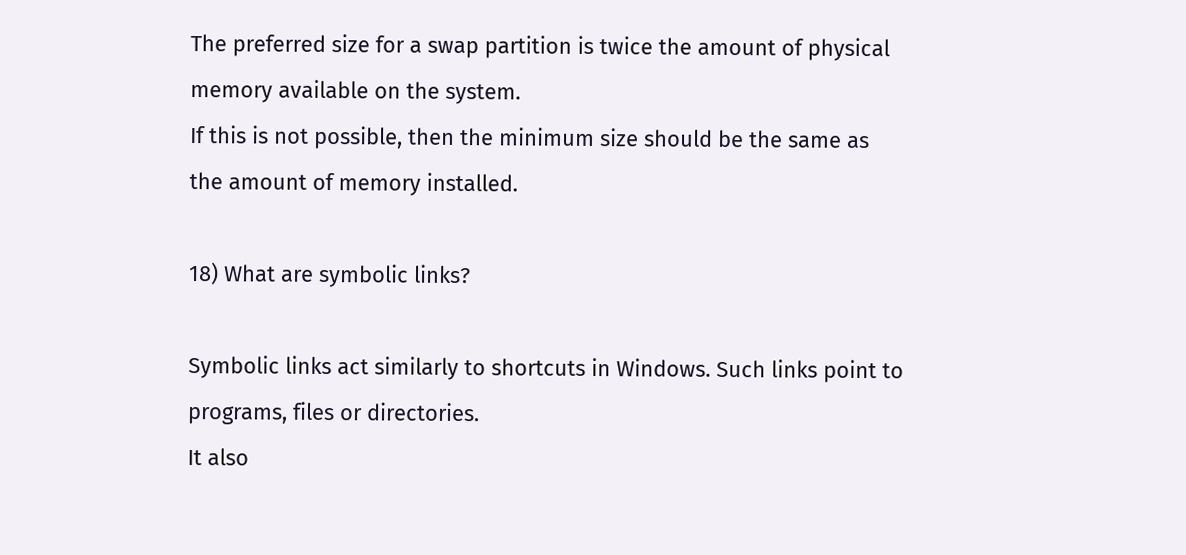The preferred size for a swap partition is twice the amount of physical memory available on the system.
If this is not possible, then the minimum size should be the same as the amount of memory installed.

18) What are symbolic links?

Symbolic links act similarly to shortcuts in Windows. Such links point to programs, files or directories.
It also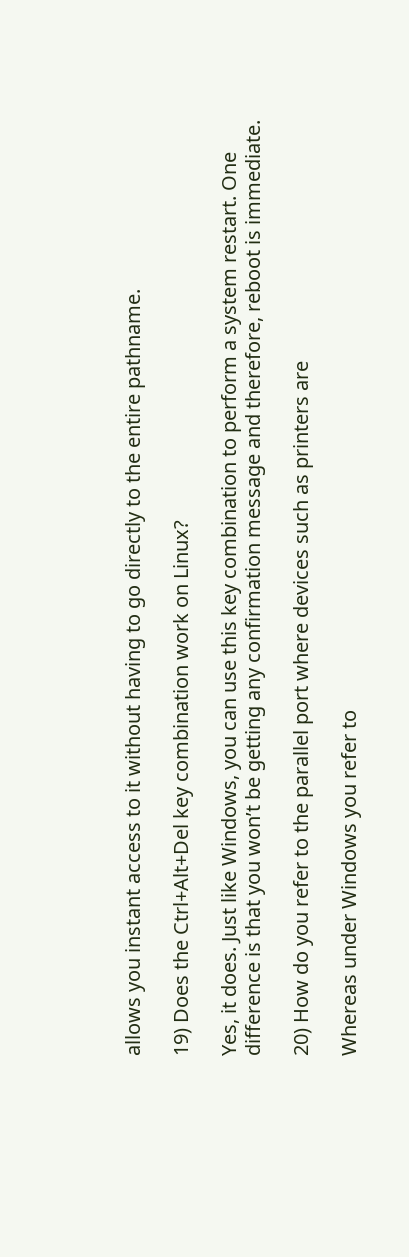allows you instant access to it without having to go directly to the entire pathname.

19) Does the Ctrl+Alt+Del key combination work on Linux?

Yes, it does. Just like Windows, you can use this key combination to perform a system restart. One
difference is that you won’t be getting any confirmation message and therefore, reboot is immediate.

20) How do you refer to the parallel port where devices such as printers are

Whereas under Windows you refer to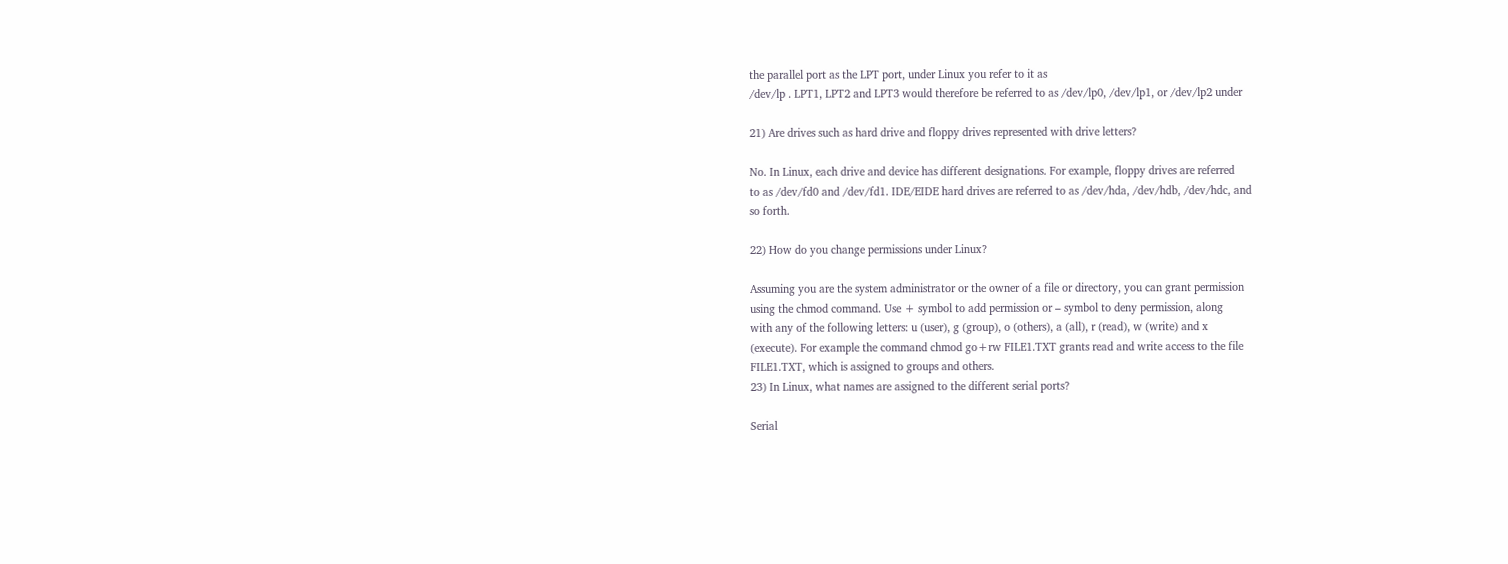the parallel port as the LPT port, under Linux you refer to it as
/dev/lp . LPT1, LPT2 and LPT3 would therefore be referred to as /dev/lp0, /dev/lp1, or /dev/lp2 under

21) Are drives such as hard drive and floppy drives represented with drive letters?

No. In Linux, each drive and device has different designations. For example, floppy drives are referred
to as /dev/fd0 and /dev/fd1. IDE/EIDE hard drives are referred to as /dev/hda, /dev/hdb, /dev/hdc, and
so forth.

22) How do you change permissions under Linux?

Assuming you are the system administrator or the owner of a file or directory, you can grant permission
using the chmod command. Use + symbol to add permission or – symbol to deny permission, along
with any of the following letters: u (user), g (group), o (others), a (all), r (read), w (write) and x
(execute). For example the command chmod go+rw FILE1.TXT grants read and write access to the file
FILE1.TXT, which is assigned to groups and others.
23) In Linux, what names are assigned to the different serial ports?

Serial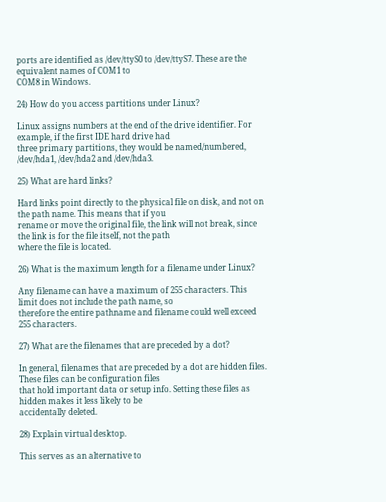ports are identified as /dev/ttyS0 to /dev/ttyS7. These are the equivalent names of COM1 to
COM8 in Windows.

24) How do you access partitions under Linux?

Linux assigns numbers at the end of the drive identifier. For example, if the first IDE hard drive had
three primary partitions, they would be named/numbered, /dev/hda1, /dev/hda2 and /dev/hda3.

25) What are hard links?

Hard links point directly to the physical file on disk, and not on the path name. This means that if you
rename or move the original file, the link will not break, since the link is for the file itself, not the path
where the file is located.

26) What is the maximum length for a filename under Linux?

Any filename can have a maximum of 255 characters. This limit does not include the path name, so
therefore the entire pathname and filename could well exceed 255 characters.

27) What are the filenames that are preceded by a dot?

In general, filenames that are preceded by a dot are hidden files. These files can be configuration files
that hold important data or setup info. Setting these files as hidden makes it less likely to be
accidentally deleted.

28) Explain virtual desktop.

This serves as an alternative to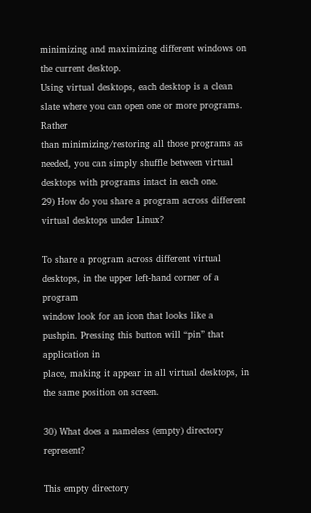minimizing and maximizing different windows on the current desktop.
Using virtual desktops, each desktop is a clean slate where you can open one or more programs. Rather
than minimizing/restoring all those programs as needed, you can simply shuffle between virtual
desktops with programs intact in each one.
29) How do you share a program across different virtual desktops under Linux?

To share a program across different virtual desktops, in the upper left-hand corner of a program
window look for an icon that looks like a pushpin. Pressing this button will “pin” that application in
place, making it appear in all virtual desktops, in the same position on screen.

30) What does a nameless (empty) directory represent?

This empty directory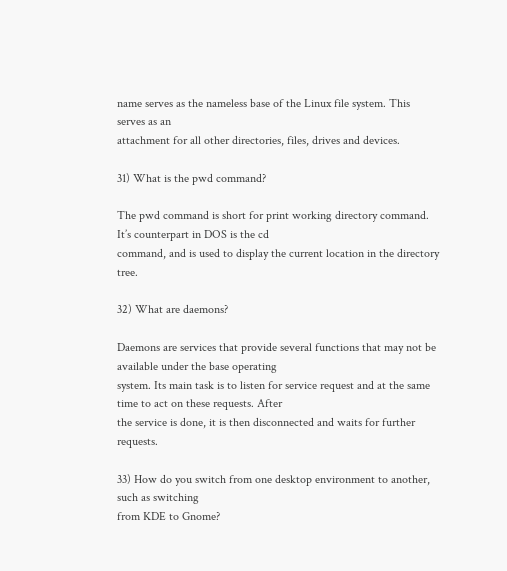name serves as the nameless base of the Linux file system. This serves as an
attachment for all other directories, files, drives and devices.

31) What is the pwd command?

The pwd command is short for print working directory command. It’s counterpart in DOS is the cd
command, and is used to display the current location in the directory tree.

32) What are daemons?

Daemons are services that provide several functions that may not be available under the base operating
system. Its main task is to listen for service request and at the same time to act on these requests. After
the service is done, it is then disconnected and waits for further requests.

33) How do you switch from one desktop environment to another, such as switching
from KDE to Gnome?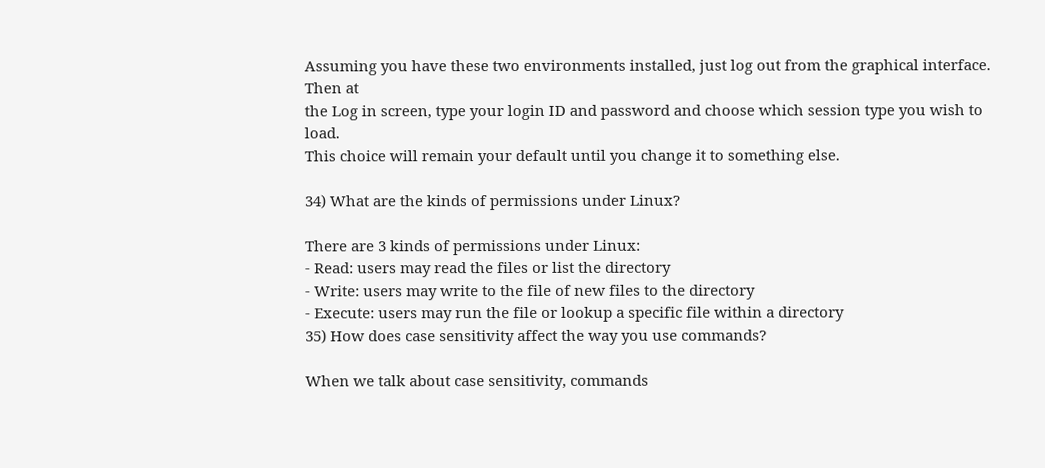Assuming you have these two environments installed, just log out from the graphical interface. Then at
the Log in screen, type your login ID and password and choose which session type you wish to load.
This choice will remain your default until you change it to something else.

34) What are the kinds of permissions under Linux?

There are 3 kinds of permissions under Linux:
- Read: users may read the files or list the directory
- Write: users may write to the file of new files to the directory
- Execute: users may run the file or lookup a specific file within a directory
35) How does case sensitivity affect the way you use commands?

When we talk about case sensitivity, commands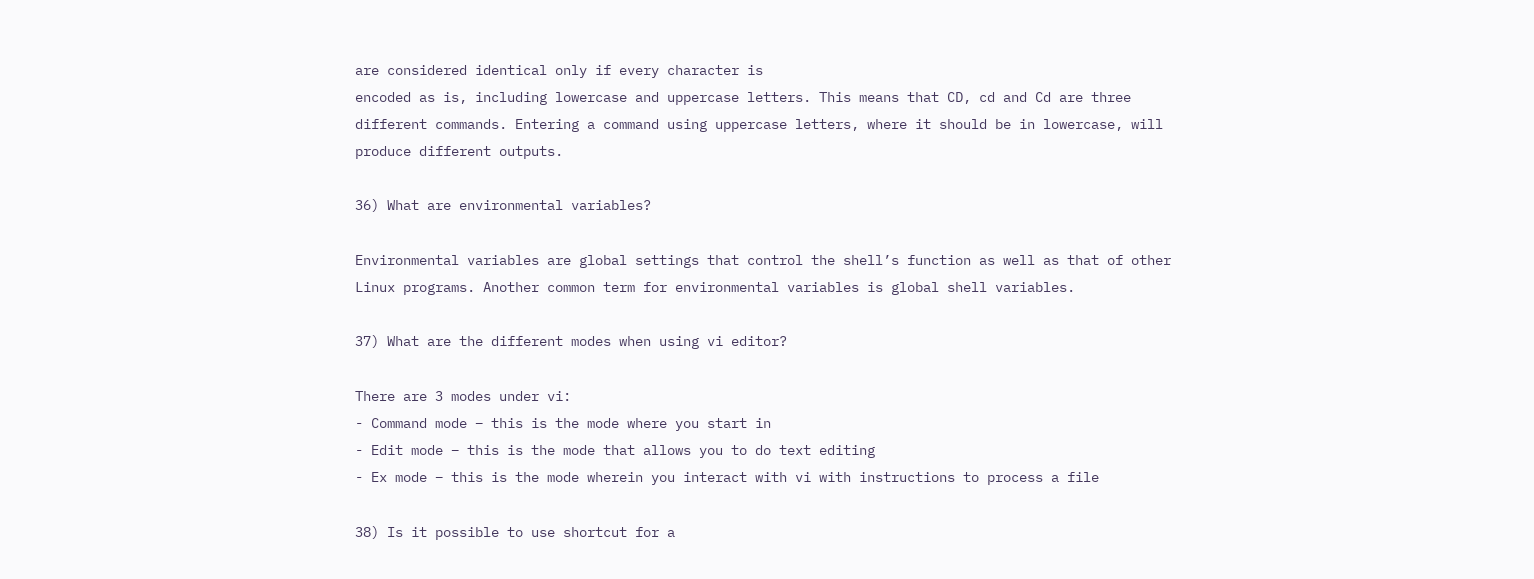are considered identical only if every character is
encoded as is, including lowercase and uppercase letters. This means that CD, cd and Cd are three
different commands. Entering a command using uppercase letters, where it should be in lowercase, will
produce different outputs.

36) What are environmental variables?

Environmental variables are global settings that control the shell’s function as well as that of other
Linux programs. Another common term for environmental variables is global shell variables.

37) What are the different modes when using vi editor?

There are 3 modes under vi:
- Command mode – this is the mode where you start in
- Edit mode – this is the mode that allows you to do text editing
- Ex mode – this is the mode wherein you interact with vi with instructions to process a file

38) Is it possible to use shortcut for a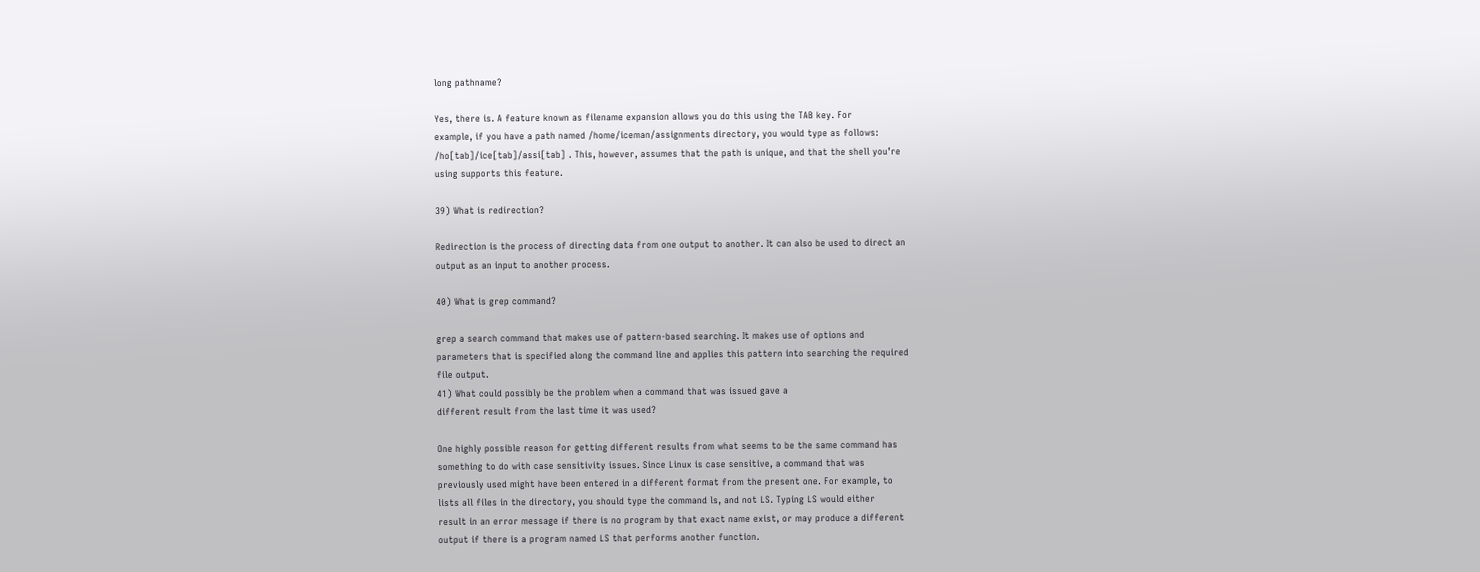long pathname?

Yes, there is. A feature known as filename expansion allows you do this using the TAB key. For
example, if you have a path named /home/iceman/assignments directory, you would type as follows:
/ho[tab]/ice[tab]/assi[tab] . This, however, assumes that the path is unique, and that the shell you’re
using supports this feature.

39) What is redirection?

Redirection is the process of directing data from one output to another. It can also be used to direct an
output as an input to another process.

40) What is grep command?

grep a search command that makes use of pattern-based searching. It makes use of options and
parameters that is specified along the command line and applies this pattern into searching the required
file output.
41) What could possibly be the problem when a command that was issued gave a
different result from the last time it was used?

One highly possible reason for getting different results from what seems to be the same command has
something to do with case sensitivity issues. Since Linux is case sensitive, a command that was
previously used might have been entered in a different format from the present one. For example, to
lists all files in the directory, you should type the command ls, and not LS. Typing LS would either
result in an error message if there is no program by that exact name exist, or may produce a different
output if there is a program named LS that performs another function.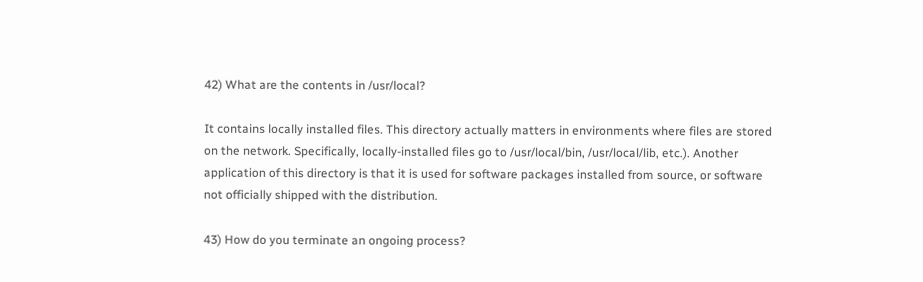42) What are the contents in /usr/local?

It contains locally installed files. This directory actually matters in environments where files are stored
on the network. Specifically, locally-installed files go to /usr/local/bin, /usr/local/lib, etc.). Another
application of this directory is that it is used for software packages installed from source, or software
not officially shipped with the distribution.

43) How do you terminate an ongoing process?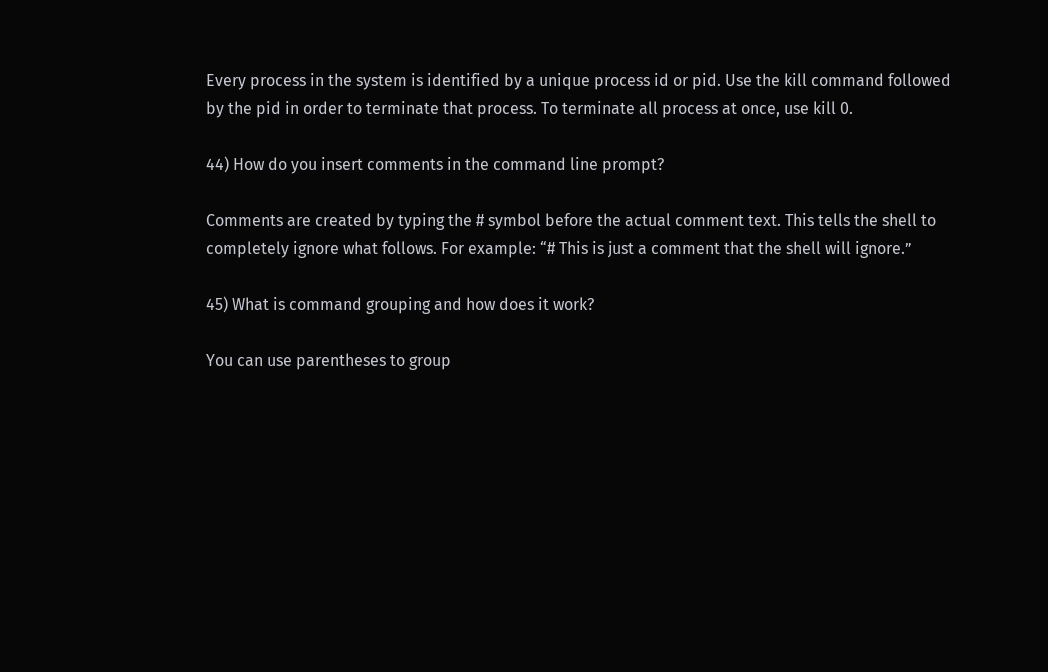Every process in the system is identified by a unique process id or pid. Use the kill command followed
by the pid in order to terminate that process. To terminate all process at once, use kill 0.

44) How do you insert comments in the command line prompt?

Comments are created by typing the # symbol before the actual comment text. This tells the shell to
completely ignore what follows. For example: “# This is just a comment that the shell will ignore.”

45) What is command grouping and how does it work?

You can use parentheses to group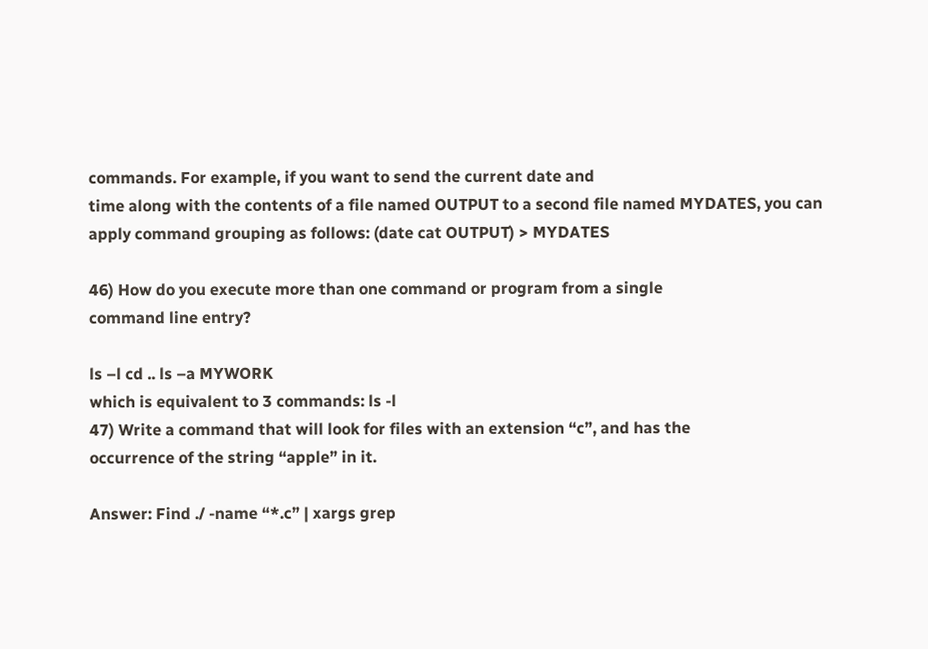commands. For example, if you want to send the current date and
time along with the contents of a file named OUTPUT to a second file named MYDATES, you can
apply command grouping as follows: (date cat OUTPUT) > MYDATES

46) How do you execute more than one command or program from a single
command line entry?

ls –l cd .. ls –a MYWORK
which is equivalent to 3 commands: ls -l
47) Write a command that will look for files with an extension “c”, and has the
occurrence of the string “apple” in it.

Answer: Find ./ -name “*.c” | xargs grep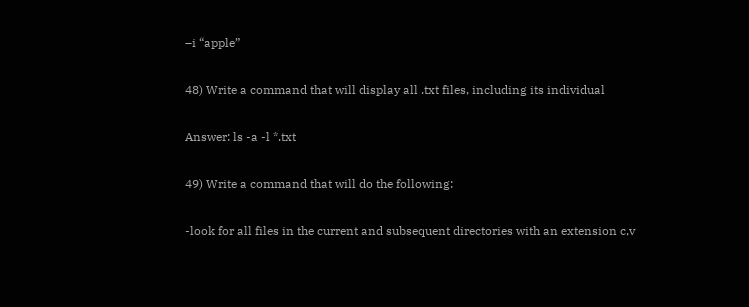–i “apple”

48) Write a command that will display all .txt files, including its individual

Answer: ls -a -l *.txt

49) Write a command that will do the following:

-look for all files in the current and subsequent directories with an extension c,v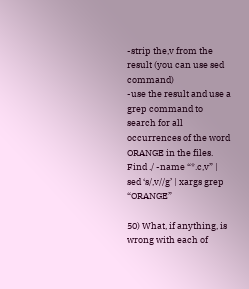-strip the,v from the result (you can use sed command)
-use the result and use a grep command to search for all occurrences of the word ORANGE in the files.
Find ./ -name “*.c,v” | sed ‘s/,v//g’ | xargs grep “ORANGE”

50) What, if anything, is wrong with each of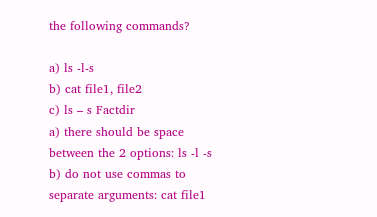the following commands?

a) ls -l-s
b) cat file1, file2
c) ls – s Factdir
a) there should be space between the 2 options: ls -l -s
b) do not use commas to separate arguments: cat file1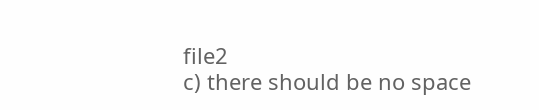file2
c) there should be no space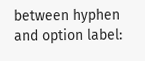between hyphen and option label: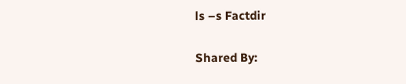ls –s Factdir

Shared By: